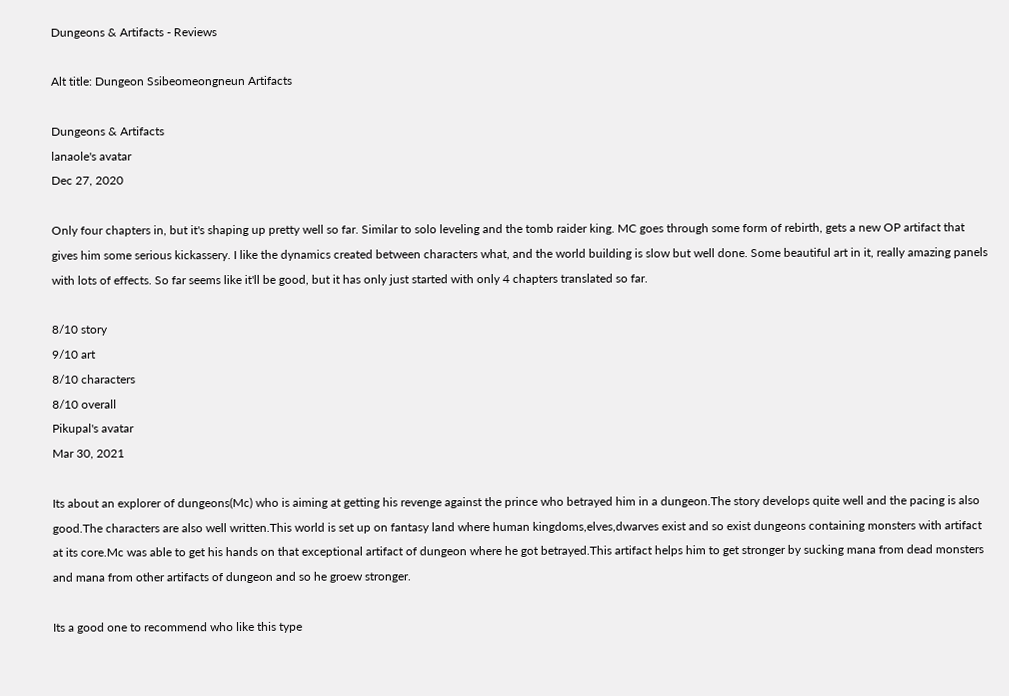Dungeons & Artifacts - Reviews

Alt title: Dungeon Ssibeomeongneun Artifacts

Dungeons & Artifacts
lanaole's avatar
Dec 27, 2020

Only four chapters in, but it's shaping up pretty well so far. Similar to solo leveling and the tomb raider king. MC goes through some form of rebirth, gets a new OP artifact that gives him some serious kickassery. I like the dynamics created between characters what, and the world building is slow but well done. Some beautiful art in it, really amazing panels with lots of effects. So far seems like it'll be good, but it has only just started with only 4 chapters translated so far.

8/10 story
9/10 art
8/10 characters
8/10 overall
Pikupal's avatar
Mar 30, 2021

Its about an explorer of dungeons(Mc) who is aiming at getting his revenge against the prince who betrayed him in a dungeon.The story develops quite well and the pacing is also good.The characters are also well written.This world is set up on fantasy land where human kingdoms,elves,dwarves exist and so exist dungeons containing monsters with artifact at its core.Mc was able to get his hands on that exceptional artifact of dungeon where he got betrayed.This artifact helps him to get stronger by sucking mana from dead monsters and mana from other artifacts of dungeon and so he groew stronger.

Its a good one to recommend who like this type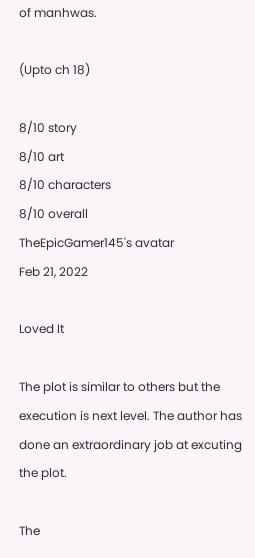of manhwas.

(Upto ch 18)

8/10 story
8/10 art
8/10 characters
8/10 overall
TheEpicGamer145's avatar
Feb 21, 2022

Loved It

The plot is similar to others but the execution is next level. The author has done an extraordinary job at excuting the plot.

The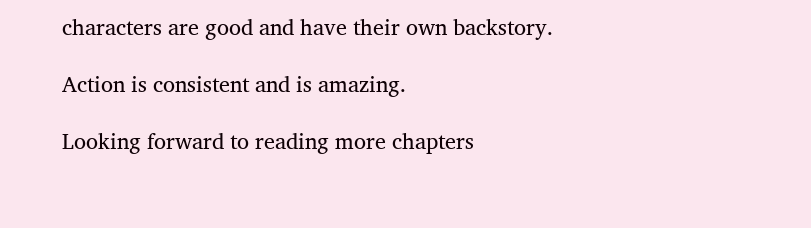characters are good and have their own backstory.

Action is consistent and is amazing.

Looking forward to reading more chapters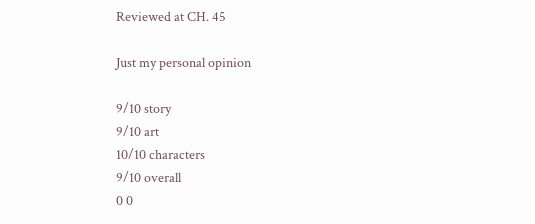Reviewed at CH. 45

Just my personal opinion

9/10 story
9/10 art
10/10 characters
9/10 overall
0 0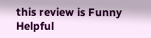this review is Funny Helpful